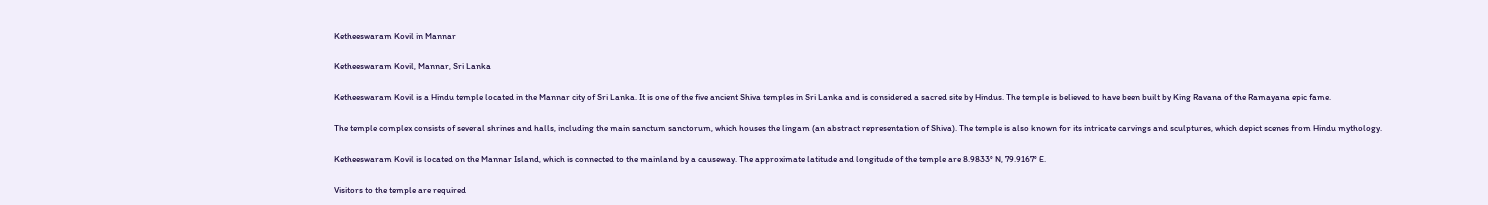Ketheeswaram Kovil in Mannar

Ketheeswaram Kovil, Mannar, Sri Lanka

Ketheeswaram Kovil is a Hindu temple located in the Mannar city of Sri Lanka. It is one of the five ancient Shiva temples in Sri Lanka and is considered a sacred site by Hindus. The temple is believed to have been built by King Ravana of the Ramayana epic fame.

The temple complex consists of several shrines and halls, including the main sanctum sanctorum, which houses the lingam (an abstract representation of Shiva). The temple is also known for its intricate carvings and sculptures, which depict scenes from Hindu mythology.

Ketheeswaram Kovil is located on the Mannar Island, which is connected to the mainland by a causeway. The approximate latitude and longitude of the temple are 8.9833° N, 79.9167° E.

Visitors to the temple are required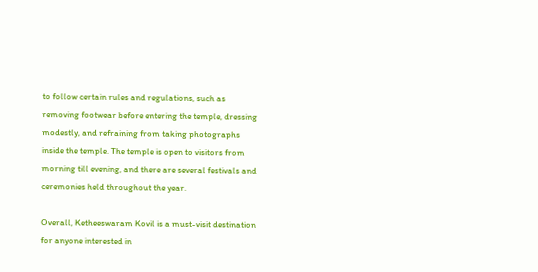to follow certain rules and regulations, such as removing footwear before entering the temple, dressing modestly, and refraining from taking photographs inside the temple. The temple is open to visitors from morning till evening, and there are several festivals and ceremonies held throughout the year.

Overall, Ketheeswaram Kovil is a must-visit destination for anyone interested in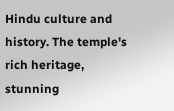Hindu culture and history. The temple's rich heritage, stunning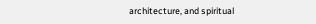architecture, and spiritual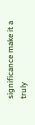significance make it a truly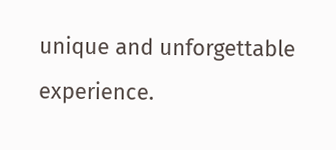unique and unforgettable experience.